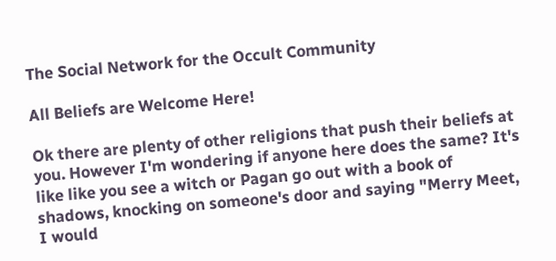The Social Network for the Occult Community

All Beliefs are Welcome Here!

Ok there are plenty of other religions that push their beliefs at you. However I'm wondering if anyone here does the same? It's like like you see a witch or Pagan go out with a book of shadows, knocking on someone's door and saying "Merry Meet, I would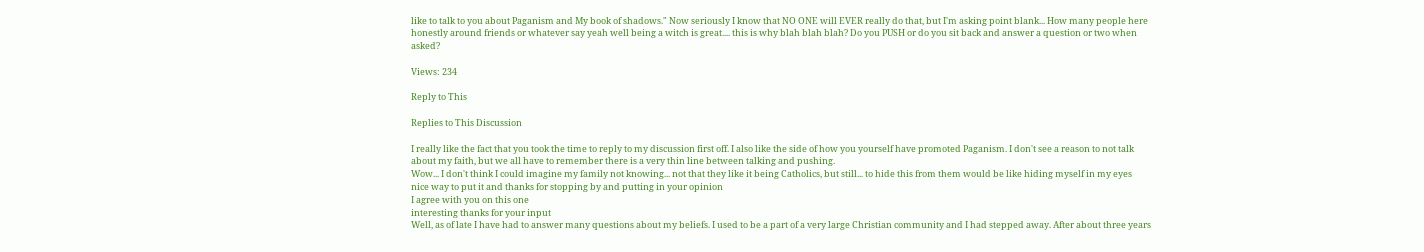like to talk to you about Paganism and My book of shadows." Now seriously I know that NO ONE will EVER really do that, but I'm asking point blank... How many people here honestly around friends or whatever say yeah well being a witch is great.... this is why blah blah blah? Do you PUSH or do you sit back and answer a question or two when asked?

Views: 234

Reply to This

Replies to This Discussion

I really like the fact that you took the time to reply to my discussion first off. I also like the side of how you yourself have promoted Paganism. I don't see a reason to not talk about my faith, but we all have to remember there is a very thin line between talking and pushing.
Wow... I don't think I could imagine my family not knowing... not that they like it being Catholics, but still... to hide this from them would be like hiding myself in my eyes
nice way to put it and thanks for stopping by and putting in your opinion
I agree with you on this one
interesting thanks for your input
Well, as of late I have had to answer many questions about my beliefs. I used to be a part of a very large Christian community and I had stepped away. After about three years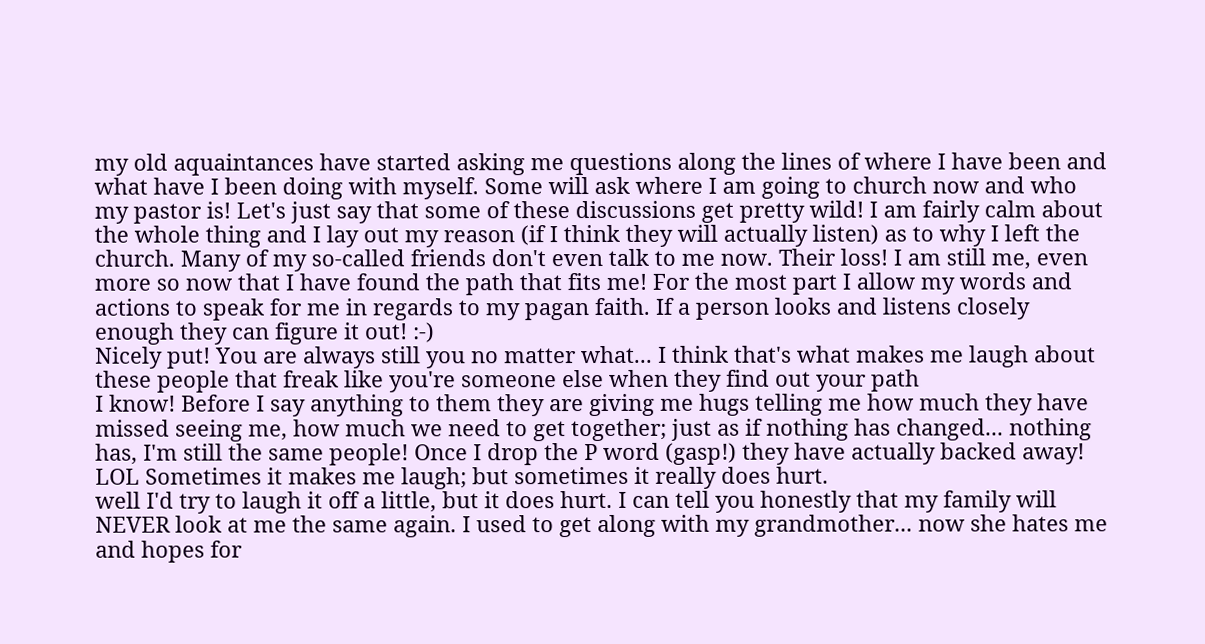my old aquaintances have started asking me questions along the lines of where I have been and what have I been doing with myself. Some will ask where I am going to church now and who my pastor is! Let's just say that some of these discussions get pretty wild! I am fairly calm about the whole thing and I lay out my reason (if I think they will actually listen) as to why I left the church. Many of my so-called friends don't even talk to me now. Their loss! I am still me, even more so now that I have found the path that fits me! For the most part I allow my words and actions to speak for me in regards to my pagan faith. If a person looks and listens closely enough they can figure it out! :-)
Nicely put! You are always still you no matter what... I think that's what makes me laugh about these people that freak like you're someone else when they find out your path
I know! Before I say anything to them they are giving me hugs telling me how much they have missed seeing me, how much we need to get together; just as if nothing has changed... nothing has, I'm still the same people! Once I drop the P word (gasp!) they have actually backed away! LOL Sometimes it makes me laugh; but sometimes it really does hurt.
well I'd try to laugh it off a little, but it does hurt. I can tell you honestly that my family will NEVER look at me the same again. I used to get along with my grandmother... now she hates me and hopes for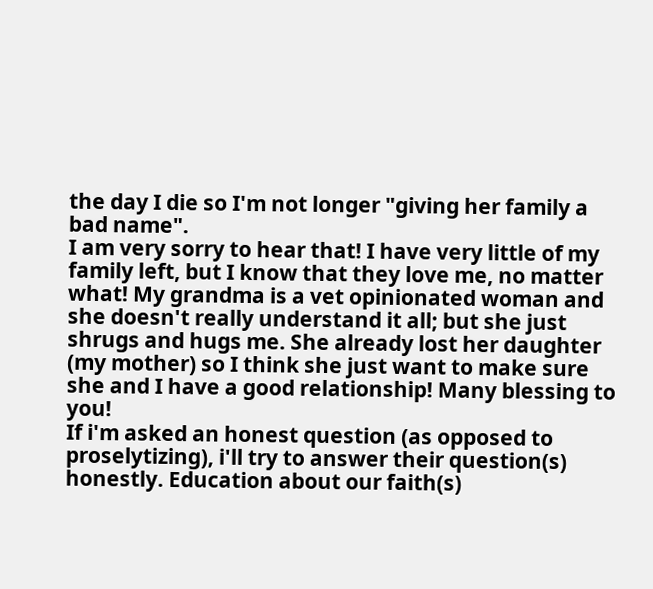the day I die so I'm not longer "giving her family a bad name".
I am very sorry to hear that! I have very little of my family left, but I know that they love me, no matter what! My grandma is a vet opinionated woman and she doesn't really understand it all; but she just shrugs and hugs me. She already lost her daughter (my mother) so I think she just want to make sure she and I have a good relationship! Many blessing to you!
If i'm asked an honest question (as opposed to proselytizing), i'll try to answer their question(s) honestly. Education about our faith(s)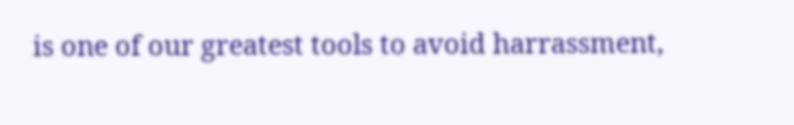is one of our greatest tools to avoid harrassment,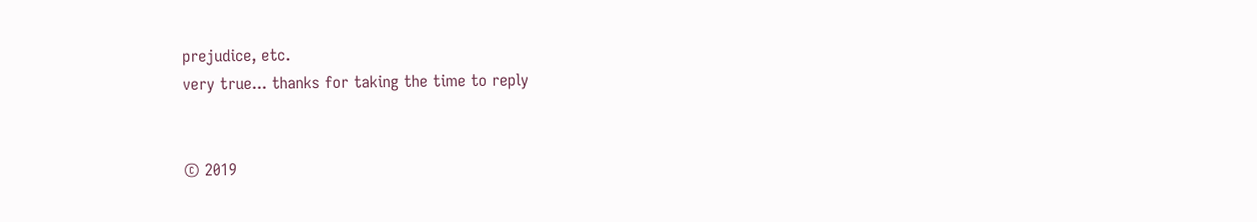prejudice, etc.
very true... thanks for taking the time to reply


© 2019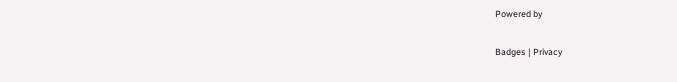Powered by

Badges | Privacy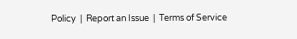Policy  |  Report an Issue  |  Terms of Service